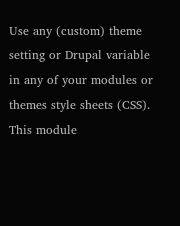Use any (custom) theme setting or Drupal variable in any of your modules or themes style sheets (CSS). This module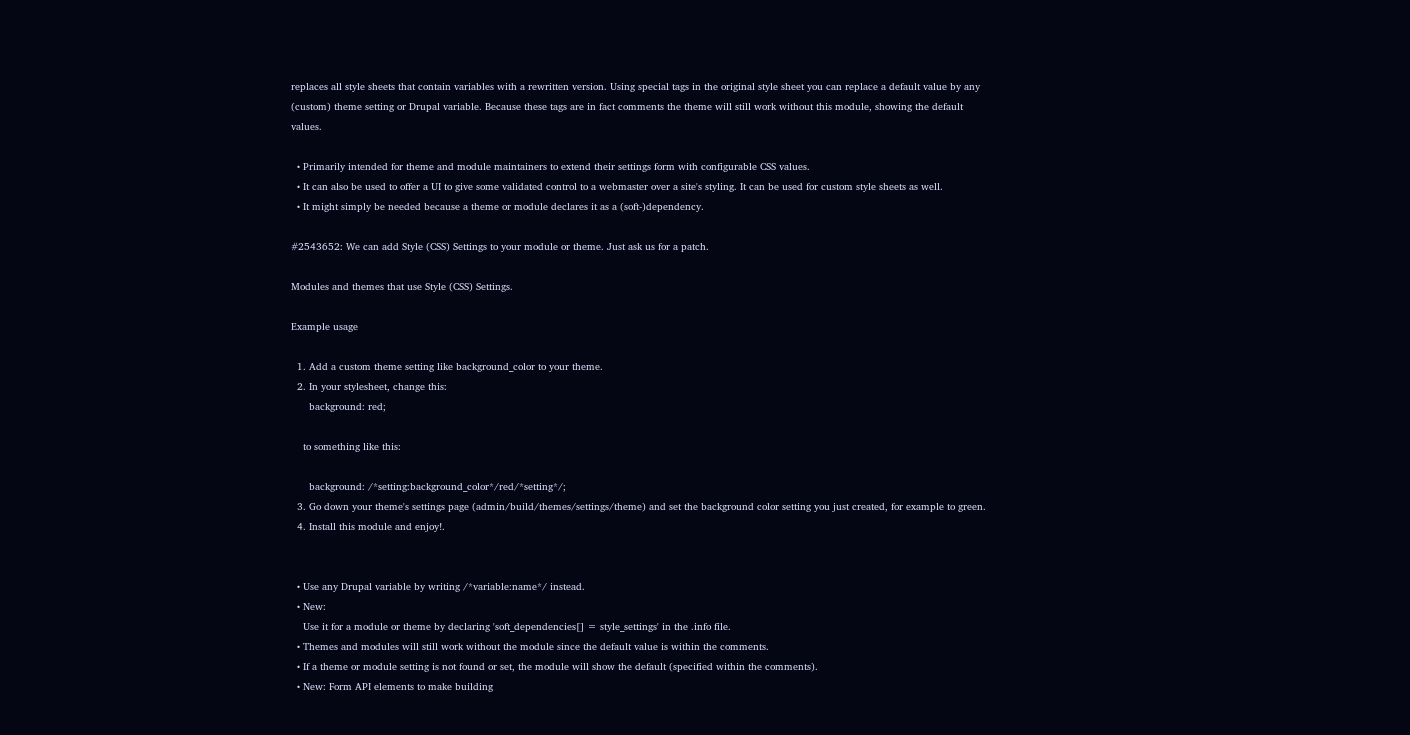replaces all style sheets that contain variables with a rewritten version. Using special tags in the original style sheet you can replace a default value by any (custom) theme setting or Drupal variable. Because these tags are in fact comments the theme will still work without this module, showing the default values.

  • Primarily intended for theme and module maintainers to extend their settings form with configurable CSS values.
  • It can also be used to offer a UI to give some validated control to a webmaster over a site's styling. It can be used for custom style sheets as well.
  • It might simply be needed because a theme or module declares it as a (soft-)dependency.

#2543652: We can add Style (CSS) Settings to your module or theme. Just ask us for a patch.

Modules and themes that use Style (CSS) Settings.

Example usage

  1. Add a custom theme setting like background_color to your theme.
  2. In your stylesheet, change this:
      background: red;

    to something like this:

      background: /*setting:background_color*/red/*setting*/;
  3. Go down your theme's settings page (admin/build/themes/settings/theme) and set the background color setting you just created, for example to green.
  4. Install this module and enjoy!.


  • Use any Drupal variable by writing /*variable:name*/ instead.
  • New:
    Use it for a module or theme by declaring 'soft_dependencies[] = style_settings' in the .info file.
  • Themes and modules will still work without the module since the default value is within the comments.
  • If a theme or module setting is not found or set, the module will show the default (specified within the comments).
  • New: Form API elements to make building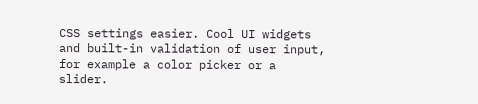CSS settings easier. Cool UI widgets and built-in validation of user input, for example a color picker or a slider.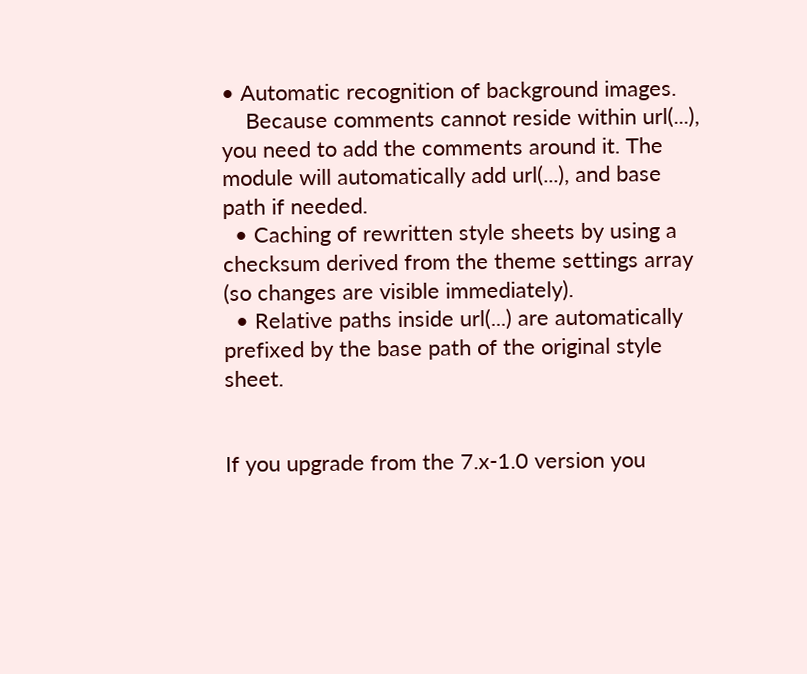• Automatic recognition of background images.
    Because comments cannot reside within url(...), you need to add the comments around it. The module will automatically add url(...), and base path if needed.
  • Caching of rewritten style sheets by using a checksum derived from the theme settings array (so changes are visible immediately).
  • Relative paths inside url(...) are automatically prefixed by the base path of the original style sheet.


If you upgrade from the 7.x-1.0 version you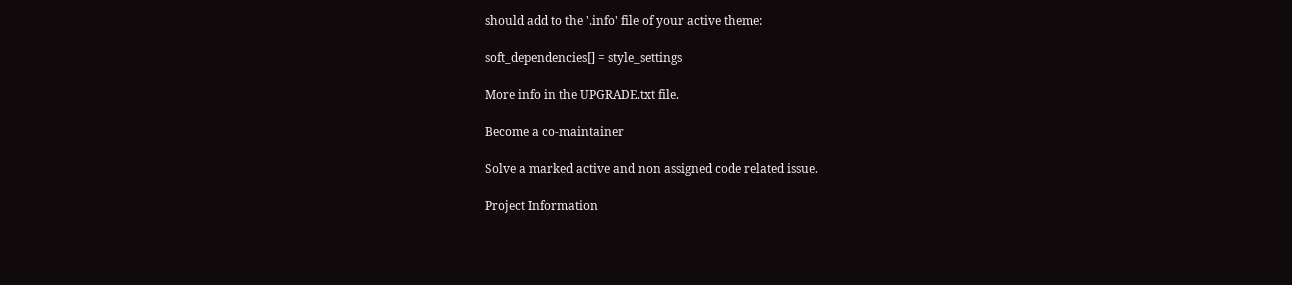should add to the '.info' file of your active theme:

soft_dependencies[] = style_settings

More info in the UPGRADE.txt file.

Become a co-maintainer

Solve a marked active and non assigned code related issue.

Project Information